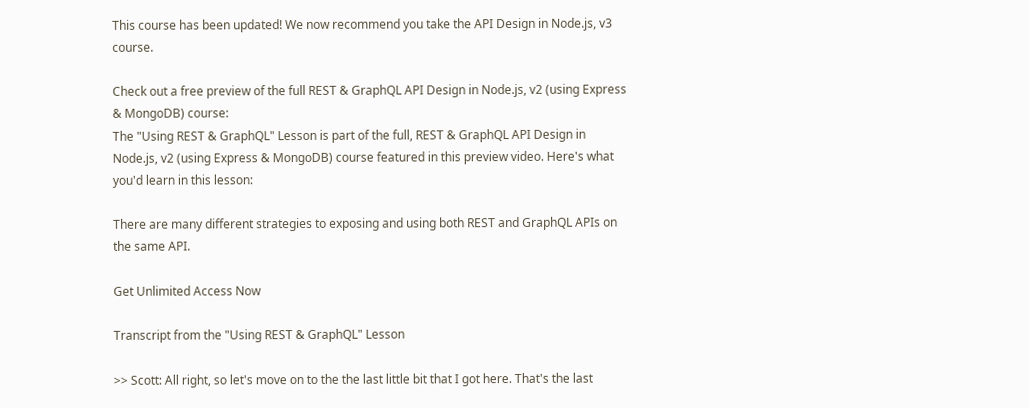This course has been updated! We now recommend you take the API Design in Node.js, v3 course.

Check out a free preview of the full REST & GraphQL API Design in Node.js, v2 (using Express & MongoDB) course:
The "Using REST & GraphQL" Lesson is part of the full, REST & GraphQL API Design in Node.js, v2 (using Express & MongoDB) course featured in this preview video. Here's what you'd learn in this lesson:

There are many different strategies to exposing and using both REST and GraphQL APIs on the same API.

Get Unlimited Access Now

Transcript from the "Using REST & GraphQL" Lesson

>> Scott: All right, so let's move on to the the last little bit that I got here. That's the last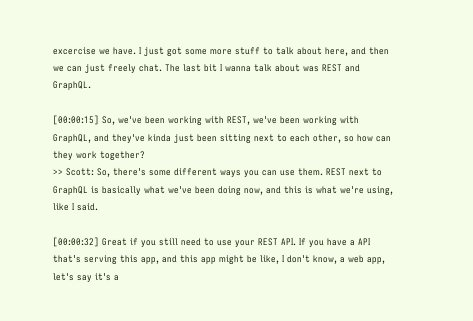excercise we have. I just got some more stuff to talk about here, and then we can just freely chat. The last bit I wanna talk about was REST and GraphQL.

[00:00:15] So, we've been working with REST, we've been working with GraphQL, and they've kinda just been sitting next to each other, so how can they work together?
>> Scott: So, there's some different ways you can use them. REST next to GraphQL is basically what we've been doing now, and this is what we're using, like I said.

[00:00:32] Great if you still need to use your REST API. If you have a API that's serving this app, and this app might be like, I don't know, a web app, let's say it's a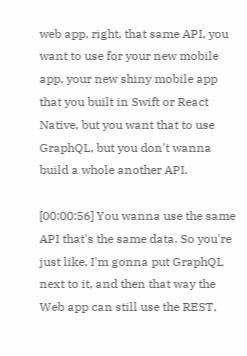web app, right, that same API, you want to use for your new mobile app, your new shiny mobile app that you built in Swift or React Native, but you want that to use GraphQL, but you don't wanna build a whole another API.

[00:00:56] You wanna use the same API that's the same data. So you're just like, I'm gonna put GraphQL next to it, and then that way the Web app can still use the REST,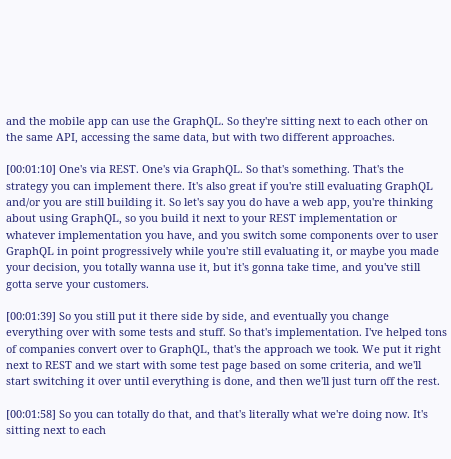and the mobile app can use the GraphQL. So they're sitting next to each other on the same API, accessing the same data, but with two different approaches.

[00:01:10] One's via REST. One's via GraphQL. So that's something. That's the strategy you can implement there. It's also great if you're still evaluating GraphQL and/or you are still building it. So let's say you do have a web app, you're thinking about using GraphQL, so you build it next to your REST implementation or whatever implementation you have, and you switch some components over to user GraphQL in point progressively while you're still evaluating it, or maybe you made your decision, you totally wanna use it, but it's gonna take time, and you've still gotta serve your customers.

[00:01:39] So you still put it there side by side, and eventually you change everything over with some tests and stuff. So that's implementation. I've helped tons of companies convert over to GraphQL, that's the approach we took. We put it right next to REST and we start with some test page based on some criteria, and we'll start switching it over until everything is done, and then we'll just turn off the rest.

[00:01:58] So you can totally do that, and that's literally what we're doing now. It's sitting next to each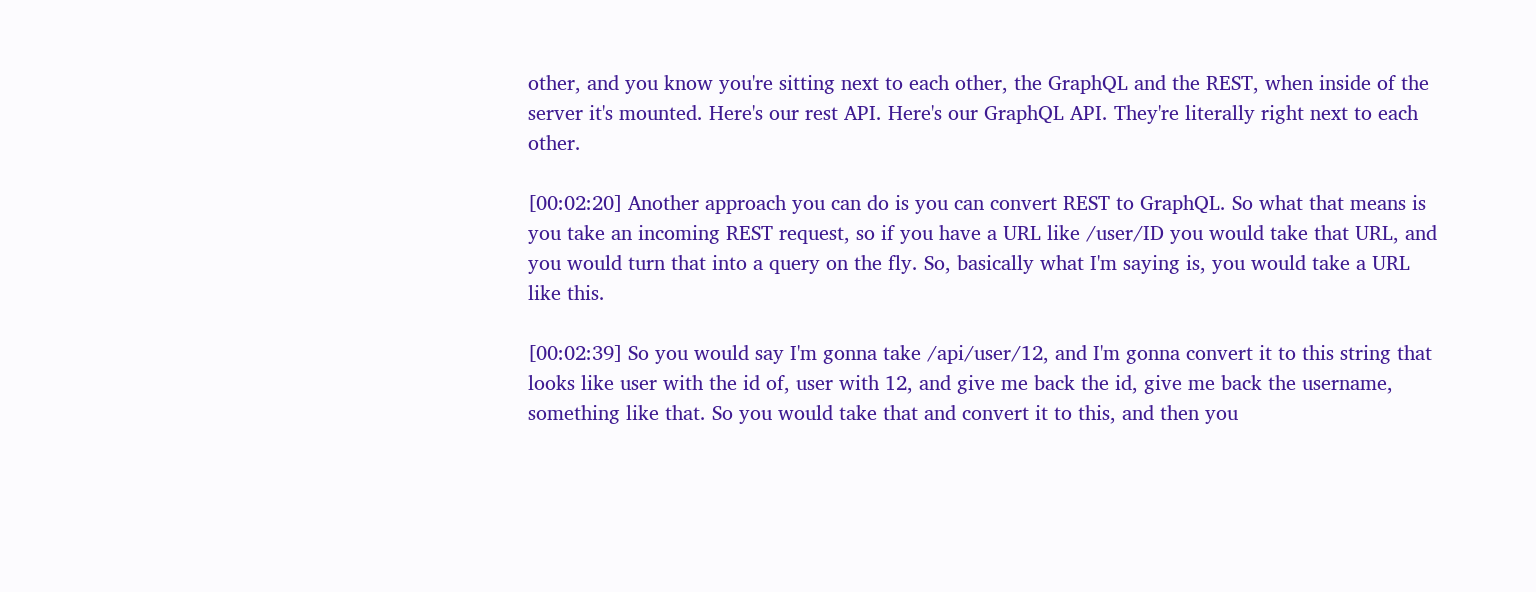other, and you know you're sitting next to each other, the GraphQL and the REST, when inside of the server it's mounted. Here's our rest API. Here's our GraphQL API. They're literally right next to each other.

[00:02:20] Another approach you can do is you can convert REST to GraphQL. So what that means is you take an incoming REST request, so if you have a URL like /user/ID you would take that URL, and you would turn that into a query on the fly. So, basically what I'm saying is, you would take a URL like this.

[00:02:39] So you would say I'm gonna take /api/user/12, and I'm gonna convert it to this string that looks like user with the id of, user with 12, and give me back the id, give me back the username, something like that. So you would take that and convert it to this, and then you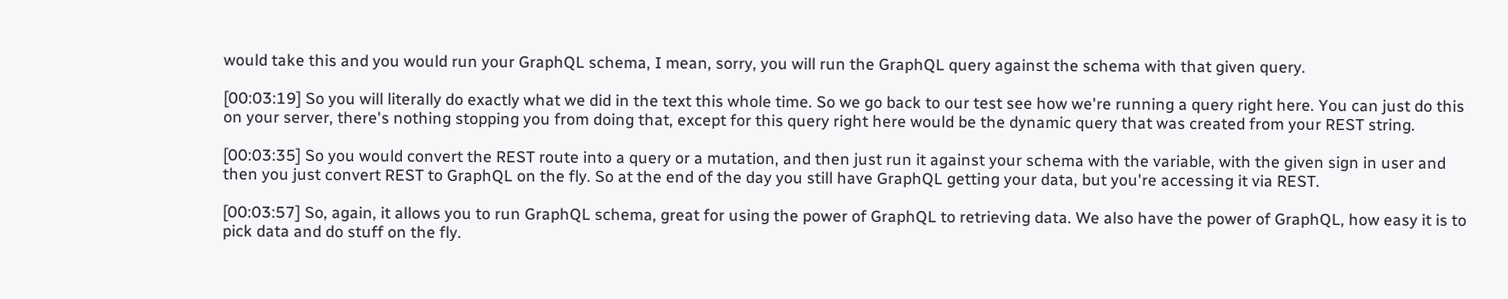would take this and you would run your GraphQL schema, I mean, sorry, you will run the GraphQL query against the schema with that given query.

[00:03:19] So you will literally do exactly what we did in the text this whole time. So we go back to our test see how we're running a query right here. You can just do this on your server, there's nothing stopping you from doing that, except for this query right here would be the dynamic query that was created from your REST string.

[00:03:35] So you would convert the REST route into a query or a mutation, and then just run it against your schema with the variable, with the given sign in user and then you just convert REST to GraphQL on the fly. So at the end of the day you still have GraphQL getting your data, but you're accessing it via REST.

[00:03:57] So, again, it allows you to run GraphQL schema, great for using the power of GraphQL to retrieving data. We also have the power of GraphQL, how easy it is to pick data and do stuff on the fly.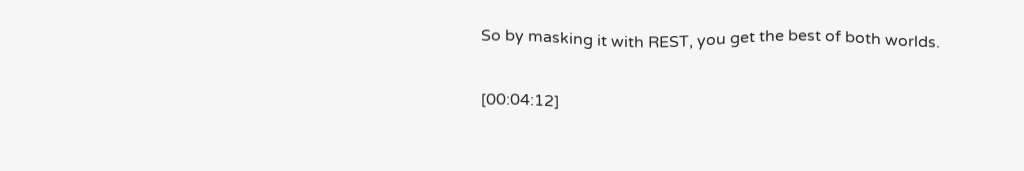So by masking it with REST, you get the best of both worlds.

[00:04:12]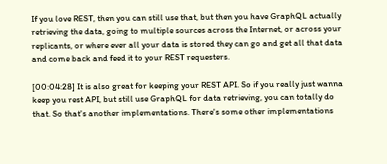If you love REST, then you can still use that, but then you have GraphQL actually retrieving the data, going to multiple sources across the Internet, or across your replicants, or where ever all your data is stored they can go and get all that data and come back and feed it to your REST requesters.

[00:04:28] It is also great for keeping your REST API. So if you really just wanna keep you rest API, but still use GraphQL for data retrieving, you can totally do that. So that's another implementations. There's some other implementations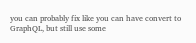you can probably fix like you can have convert to GraphQL, but still use some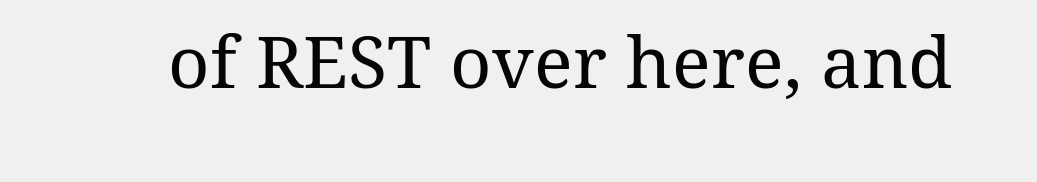of REST over here, and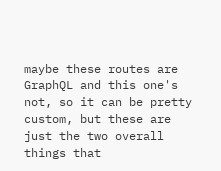maybe these routes are GraphQL and this one's not, so it can be pretty custom, but these are just the two overall things that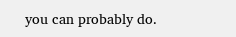you can probably do.